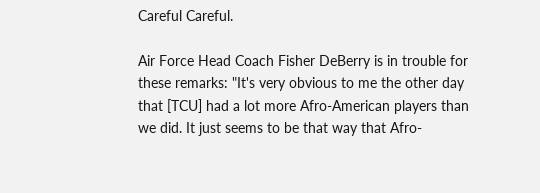Careful Careful.

Air Force Head Coach Fisher DeBerry is in trouble for these remarks: "It's very obvious to me the other day that [TCU] had a lot more Afro-American players than we did. It just seems to be that way that Afro-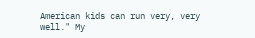American kids can run very, very well." My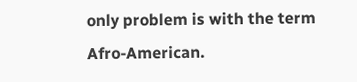only problem is with the term Afro-American.